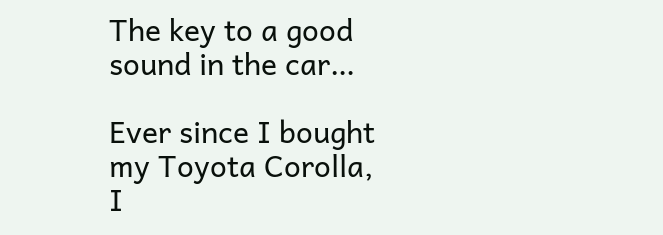The key to a good sound in the car…

Ever since I bought my Toyota Corolla, I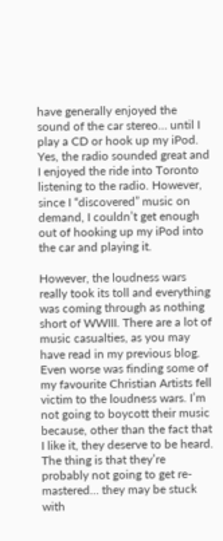have generally enjoyed the sound of the car stereo… until I play a CD or hook up my iPod. Yes, the radio sounded great and I enjoyed the ride into Toronto listening to the radio. However, since I “discovered” music on demand, I couldn’t get enough out of hooking up my iPod into the car and playing it.

However, the loudness wars really took its toll and everything was coming through as nothing short of WWIII. There are a lot of music casualties, as you may have read in my previous blog. Even worse was finding some of my favourite Christian Artists fell victim to the loudness wars. I’m not going to boycott their music because, other than the fact that I like it, they deserve to be heard. The thing is that they’re probably not going to get re-mastered… they may be stuck with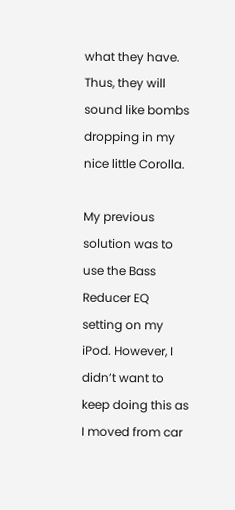what they have. Thus, they will sound like bombs dropping in my nice little Corolla.

My previous solution was to use the Bass Reducer EQ setting on my iPod. However, I didn’t want to keep doing this as I moved from car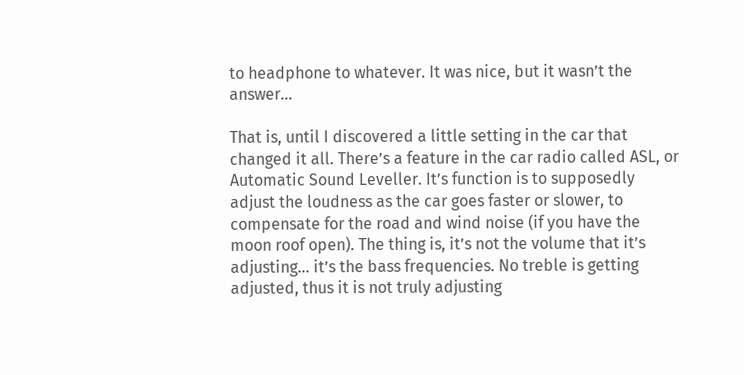to headphone to whatever. It was nice, but it wasn’t the answer…

That is, until I discovered a little setting in the car that changed it all. There’s a feature in the car radio called ASL, or Automatic Sound Leveller. It’s function is to supposedly adjust the loudness as the car goes faster or slower, to compensate for the road and wind noise (if you have the moon roof open). The thing is, it’s not the volume that it’s adjusting… it’s the bass frequencies. No treble is getting adjusted, thus it is not truly adjusting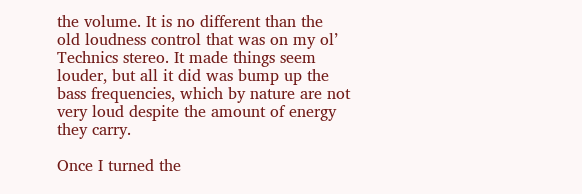the volume. It is no different than the old loudness control that was on my ol’ Technics stereo. It made things seem louder, but all it did was bump up the bass frequencies, which by nature are not very loud despite the amount of energy they carry.

Once I turned the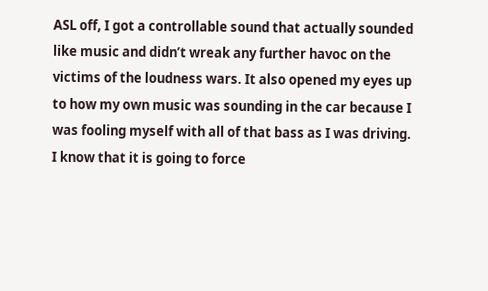ASL off, I got a controllable sound that actually sounded like music and didn’t wreak any further havoc on the victims of the loudness wars. It also opened my eyes up to how my own music was sounding in the car because I was fooling myself with all of that bass as I was driving. I know that it is going to force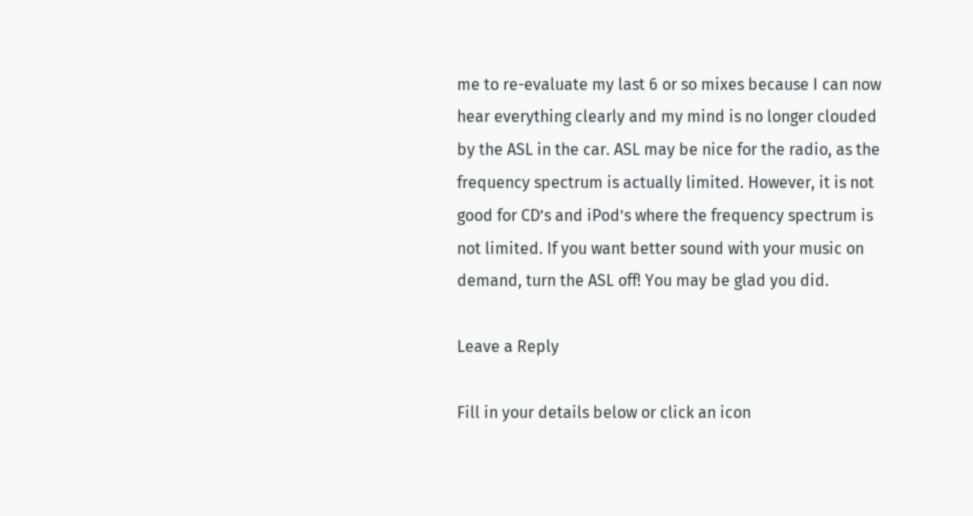me to re-evaluate my last 6 or so mixes because I can now hear everything clearly and my mind is no longer clouded by the ASL in the car. ASL may be nice for the radio, as the frequency spectrum is actually limited. However, it is not good for CD’s and iPod’s where the frequency spectrum is not limited. If you want better sound with your music on demand, turn the ASL off! You may be glad you did.

Leave a Reply

Fill in your details below or click an icon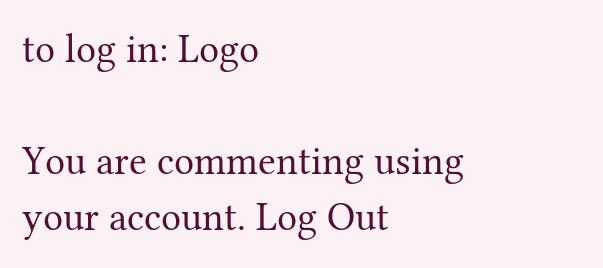to log in: Logo

You are commenting using your account. Log Out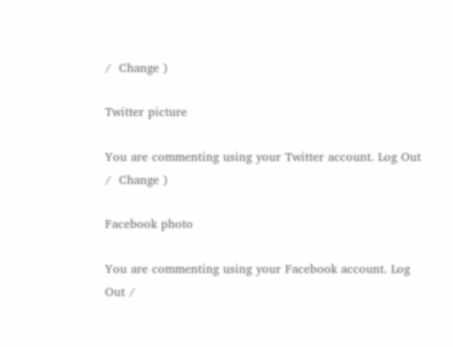/  Change )

Twitter picture

You are commenting using your Twitter account. Log Out /  Change )

Facebook photo

You are commenting using your Facebook account. Log Out /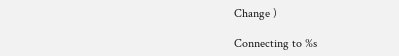Change )

Connecting to %s